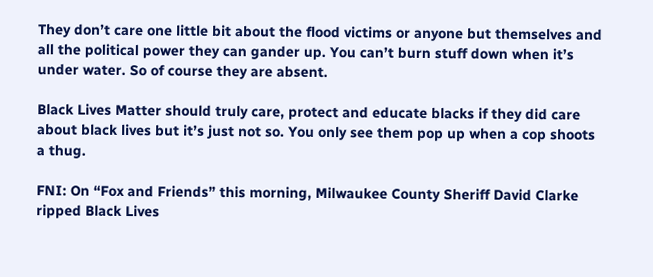They don’t care one little bit about the flood victims or anyone but themselves and all the political power they can gander up. You can’t burn stuff down when it’s under water. So of course they are absent.

Black Lives Matter should truly care, protect and educate blacks if they did care about black lives but it’s just not so. You only see them pop up when a cop shoots a thug.

FNI: On “Fox and Friends” this morning, Milwaukee County Sheriff David Clarke ripped Black Lives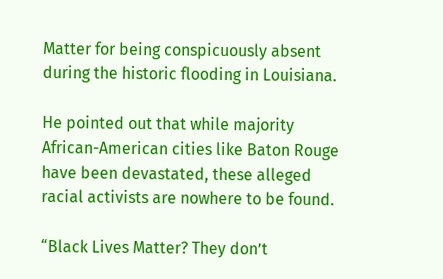Matter for being conspicuously absent during the historic flooding in Louisiana.

He pointed out that while majority African-American cities like Baton Rouge have been devastated, these alleged racial activists are nowhere to be found.

“Black Lives Matter? They don’t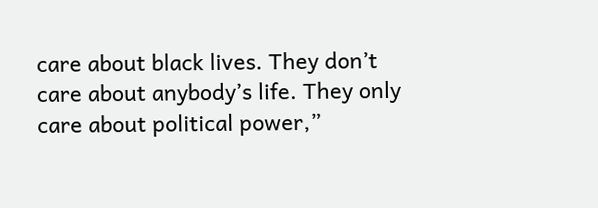care about black lives. They don’t care about anybody’s life. They only care about political power,”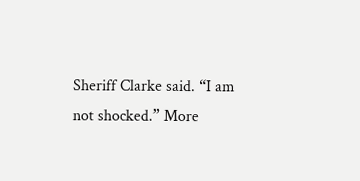Sheriff Clarke said. “I am not shocked.” More